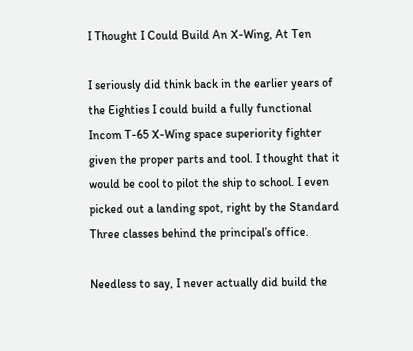I Thought I Could Build An X-Wing, At Ten

I seriously did think back in the earlier years of the Eighties I could build a fully functional Incom T-65 X-Wing space superiority fighter given the proper parts and tool. I thought that it would be cool to pilot the ship to school. I even picked out a landing spot, right by the Standard Three classes behind the principal’s office.

Needless to say, I never actually did build the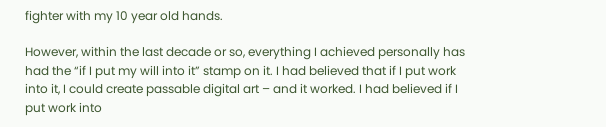fighter with my 10 year old hands.

However, within the last decade or so, everything I achieved personally has had the “if I put my will into it” stamp on it. I had believed that if I put work into it, I could create passable digital art – and it worked. I had believed if I put work into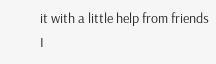it with a little help from friends I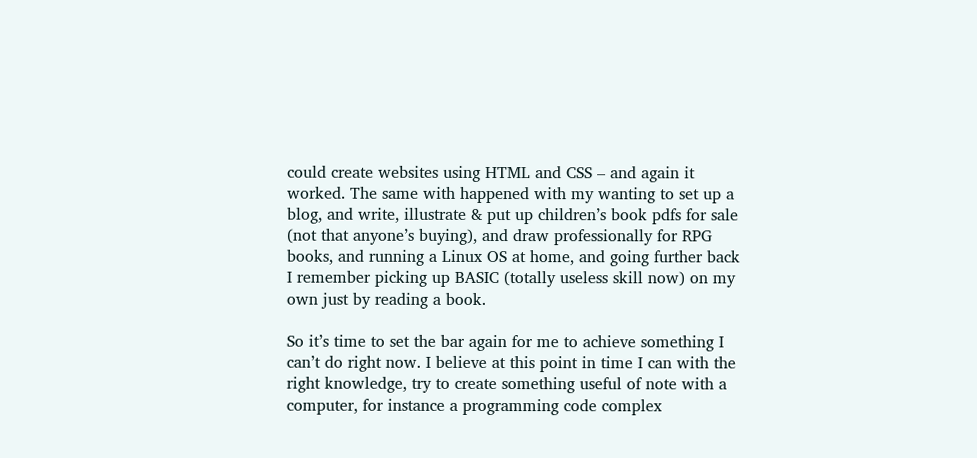could create websites using HTML and CSS – and again it worked. The same with happened with my wanting to set up a blog, and write, illustrate & put up children’s book pdfs for sale (not that anyone’s buying), and draw professionally for RPG books, and running a Linux OS at home, and going further back I remember picking up BASIC (totally useless skill now) on my own just by reading a book.

So it’s time to set the bar again for me to achieve something I can’t do right now. I believe at this point in time I can with the right knowledge, try to create something useful of note with a computer, for instance a programming code complex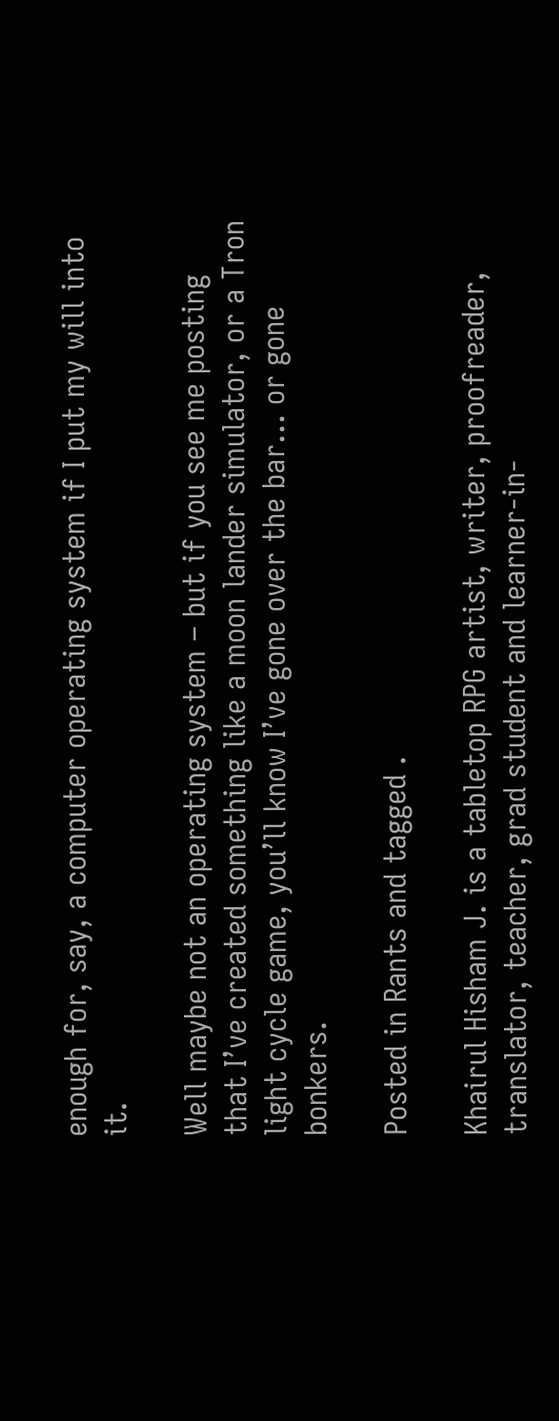enough for, say, a computer operating system if I put my will into it.

Well maybe not an operating system – but if you see me posting that I’ve created something like a moon lander simulator, or a Tron light cycle game, you’ll know I’ve gone over the bar… or gone bonkers.

Posted in Rants and tagged .

Khairul Hisham J. is a tabletop RPG artist, writer, proofreader, translator, teacher, grad student and learner-in-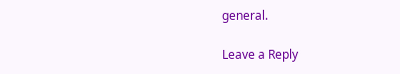general.

Leave a Reply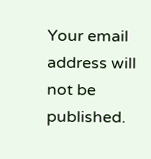Your email address will not be published.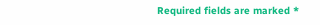Required fields are marked *